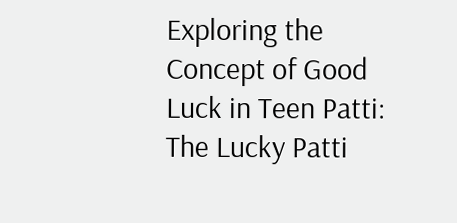Exploring the Concept of Good Luck in Teen Patti: The Lucky Patti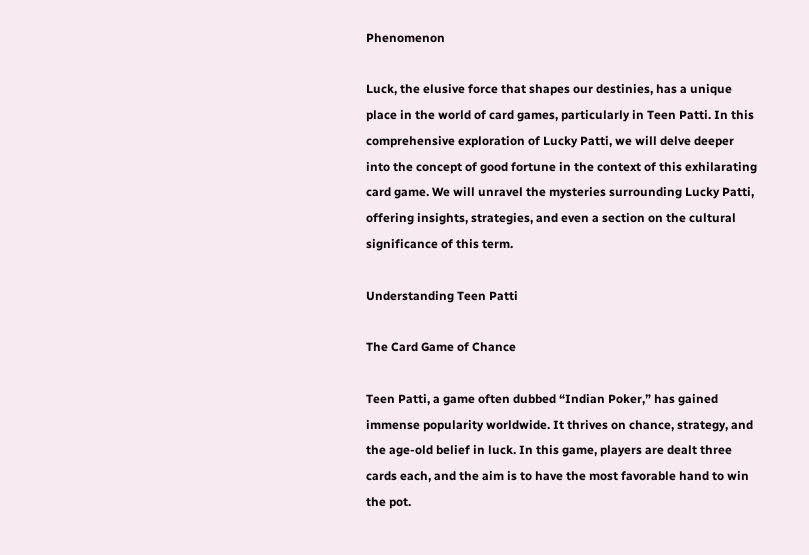Phenomenon

Luck, the elusive force that shapes our destinies, has a unique place in the world of card games, particularly in Teen Patti. In this comprehensive exploration of Lucky Patti, we will delve deeper into the concept of good fortune in the context of this exhilarating card game. We will unravel the mysteries surrounding Lucky Patti, offering insights, strategies, and even a section on the cultural significance of this term.

Understanding Teen Patti

The Card Game of Chance

Teen Patti, a game often dubbed “Indian Poker,” has gained immense popularity worldwide. It thrives on chance, strategy, and the age-old belief in luck. In this game, players are dealt three cards each, and the aim is to have the most favorable hand to win the pot.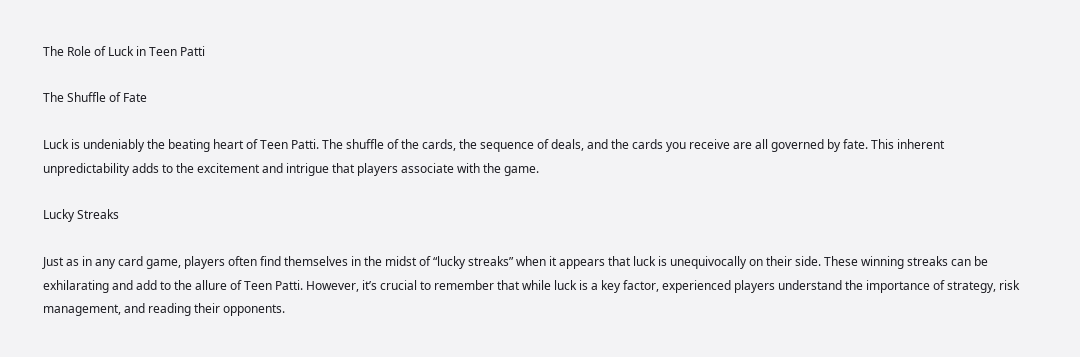The Role of Luck in Teen Patti

The Shuffle of Fate

Luck is undeniably the beating heart of Teen Patti. The shuffle of the cards, the sequence of deals, and the cards you receive are all governed by fate. This inherent unpredictability adds to the excitement and intrigue that players associate with the game.

Lucky Streaks

Just as in any card game, players often find themselves in the midst of “lucky streaks” when it appears that luck is unequivocally on their side. These winning streaks can be exhilarating and add to the allure of Teen Patti. However, it’s crucial to remember that while luck is a key factor, experienced players understand the importance of strategy, risk management, and reading their opponents.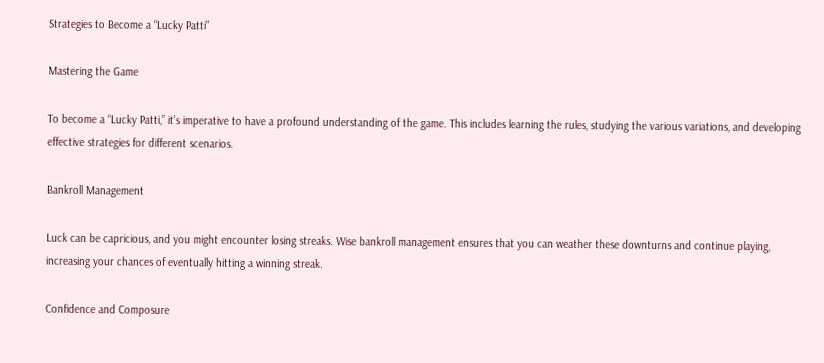Strategies to Become a “Lucky Patti”

Mastering the Game

To become a “Lucky Patti,” it’s imperative to have a profound understanding of the game. This includes learning the rules, studying the various variations, and developing effective strategies for different scenarios.

Bankroll Management

Luck can be capricious, and you might encounter losing streaks. Wise bankroll management ensures that you can weather these downturns and continue playing, increasing your chances of eventually hitting a winning streak.

Confidence and Composure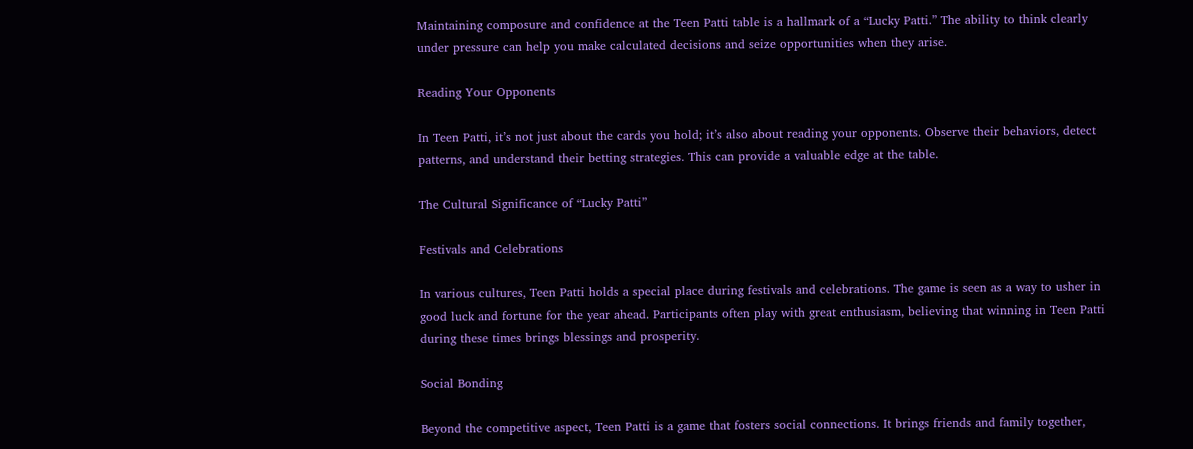Maintaining composure and confidence at the Teen Patti table is a hallmark of a “Lucky Patti.” The ability to think clearly under pressure can help you make calculated decisions and seize opportunities when they arise.

Reading Your Opponents

In Teen Patti, it’s not just about the cards you hold; it’s also about reading your opponents. Observe their behaviors, detect patterns, and understand their betting strategies. This can provide a valuable edge at the table.

The Cultural Significance of “Lucky Patti”

Festivals and Celebrations

In various cultures, Teen Patti holds a special place during festivals and celebrations. The game is seen as a way to usher in good luck and fortune for the year ahead. Participants often play with great enthusiasm, believing that winning in Teen Patti during these times brings blessings and prosperity.

Social Bonding

Beyond the competitive aspect, Teen Patti is a game that fosters social connections. It brings friends and family together,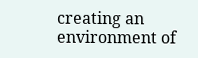creating an environment of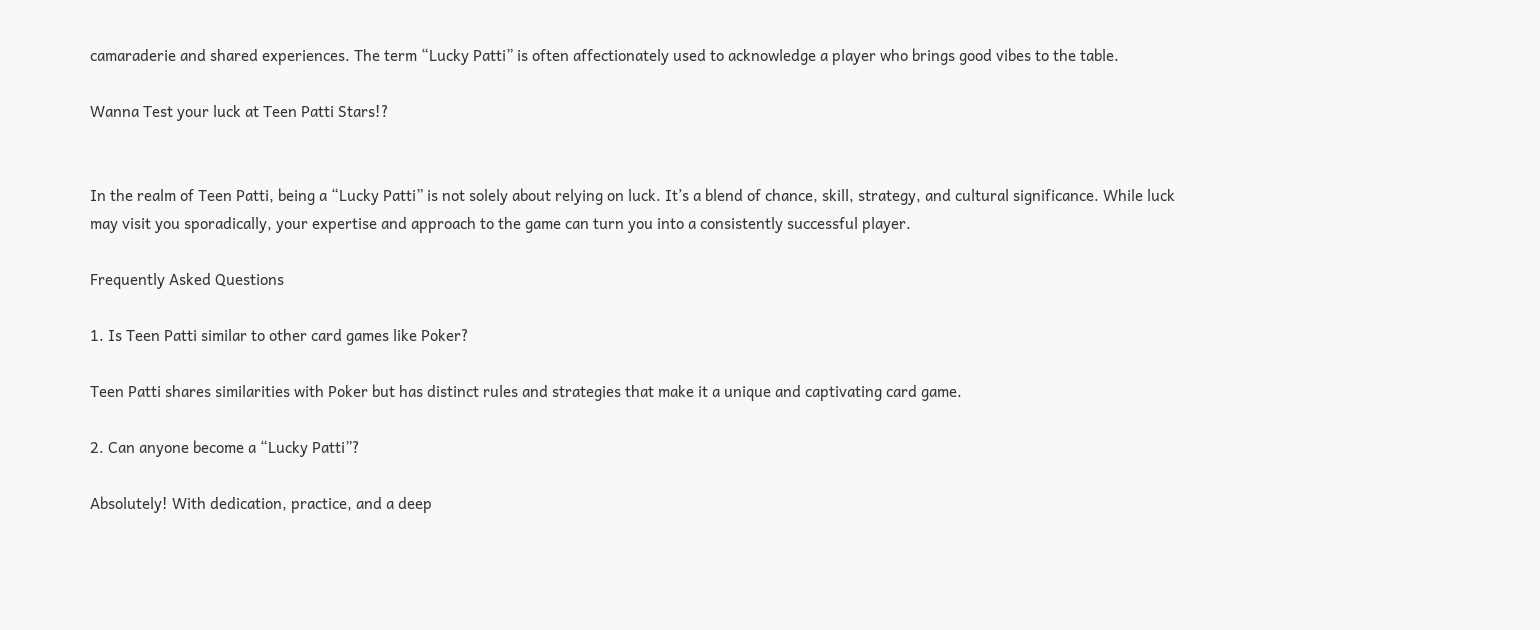camaraderie and shared experiences. The term “Lucky Patti” is often affectionately used to acknowledge a player who brings good vibes to the table.

Wanna Test your luck at Teen Patti Stars!?


In the realm of Teen Patti, being a “Lucky Patti” is not solely about relying on luck. It’s a blend of chance, skill, strategy, and cultural significance. While luck may visit you sporadically, your expertise and approach to the game can turn you into a consistently successful player.

Frequently Asked Questions

1. Is Teen Patti similar to other card games like Poker?

Teen Patti shares similarities with Poker but has distinct rules and strategies that make it a unique and captivating card game.

2. Can anyone become a “Lucky Patti”?

Absolutely! With dedication, practice, and a deep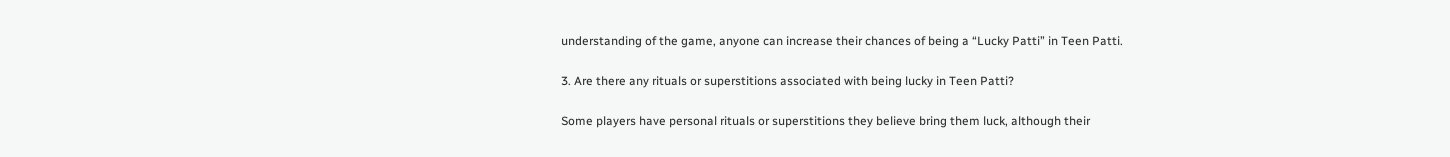understanding of the game, anyone can increase their chances of being a “Lucky Patti” in Teen Patti.

3. Are there any rituals or superstitions associated with being lucky in Teen Patti?

Some players have personal rituals or superstitions they believe bring them luck, although their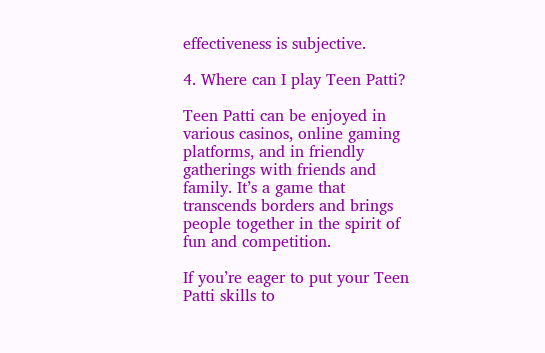effectiveness is subjective.

4. Where can I play Teen Patti?

Teen Patti can be enjoyed in various casinos, online gaming platforms, and in friendly gatherings with friends and family. It’s a game that transcends borders and brings people together in the spirit of fun and competition.

If you’re eager to put your Teen Patti skills to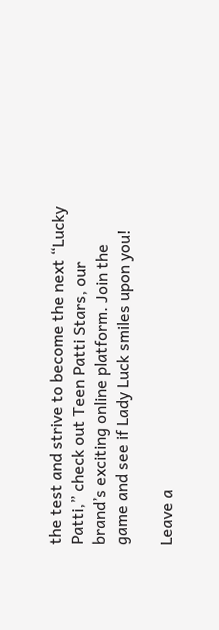the test and strive to become the next “Lucky Patti,” check out Teen Patti Stars, our brand’s exciting online platform. Join the game and see if Lady Luck smiles upon you!

Leave a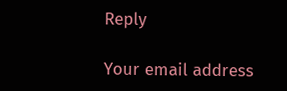Reply

Your email address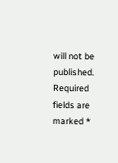will not be published. Required fields are marked *